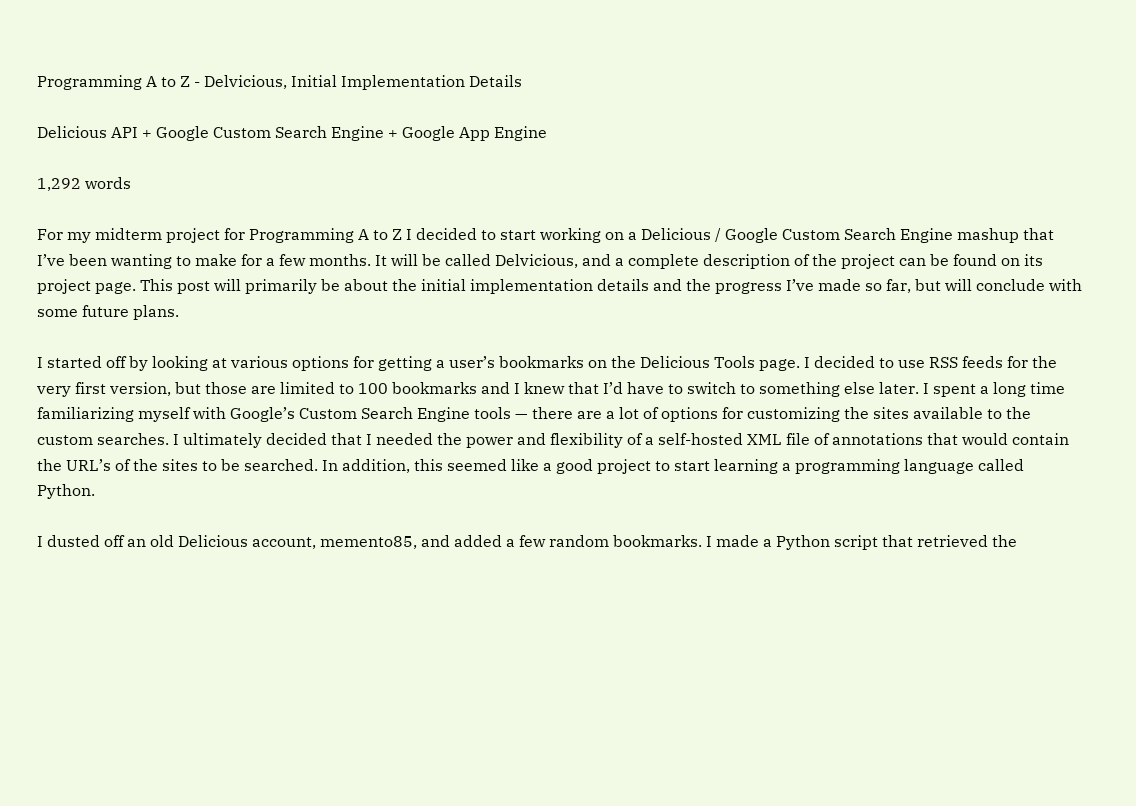Programming A to Z - Delvicious, Initial Implementation Details

Delicious API + Google Custom Search Engine + Google App Engine

1,292 words

For my midterm project for Programming A to Z I decided to start working on a Delicious / Google Custom Search Engine mashup that I’ve been wanting to make for a few months. It will be called Delvicious, and a complete description of the project can be found on its project page. This post will primarily be about the initial implementation details and the progress I’ve made so far, but will conclude with some future plans.

I started off by looking at various options for getting a user’s bookmarks on the Delicious Tools page. I decided to use RSS feeds for the very first version, but those are limited to 100 bookmarks and I knew that I’d have to switch to something else later. I spent a long time familiarizing myself with Google’s Custom Search Engine tools — there are a lot of options for customizing the sites available to the custom searches. I ultimately decided that I needed the power and flexibility of a self-hosted XML file of annotations that would contain the URL’s of the sites to be searched. In addition, this seemed like a good project to start learning a programming language called Python.

I dusted off an old Delicious account, memento85, and added a few random bookmarks. I made a Python script that retrieved the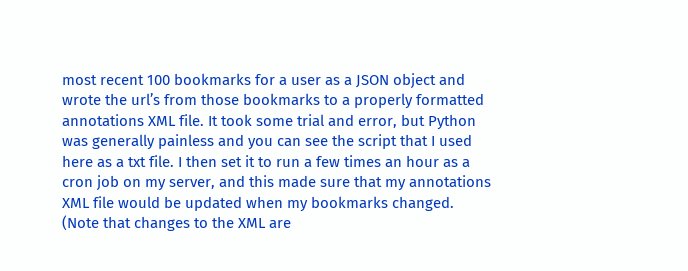most recent 100 bookmarks for a user as a JSON object and wrote the url’s from those bookmarks to a properly formatted annotations XML file. It took some trial and error, but Python was generally painless and you can see the script that I used here as a txt file. I then set it to run a few times an hour as a cron job on my server, and this made sure that my annotations XML file would be updated when my bookmarks changed. (Note that changes to the XML are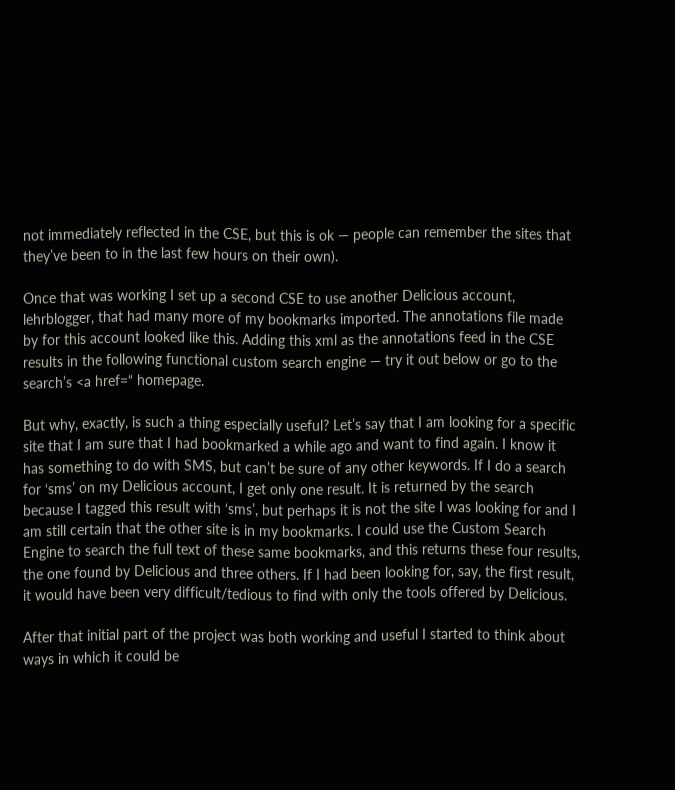not immediately reflected in the CSE, but this is ok — people can remember the sites that they’ve been to in the last few hours on their own).

Once that was working I set up a second CSE to use another Delicious account, lehrblogger, that had many more of my bookmarks imported. The annotations file made by for this account looked like this. Adding this xml as the annotations feed in the CSE results in the following functional custom search engine — try it out below or go to the search’s <a href=“ homepage.

But why, exactly, is such a thing especially useful? Let’s say that I am looking for a specific site that I am sure that I had bookmarked a while ago and want to find again. I know it has something to do with SMS, but can’t be sure of any other keywords. If I do a search for ‘sms’ on my Delicious account, I get only one result. It is returned by the search because I tagged this result with ‘sms’, but perhaps it is not the site I was looking for and I am still certain that the other site is in my bookmarks. I could use the Custom Search Engine to search the full text of these same bookmarks, and this returns these four results, the one found by Delicious and three others. If I had been looking for, say, the first result, it would have been very difficult/tedious to find with only the tools offered by Delicious.

After that initial part of the project was both working and useful I started to think about ways in which it could be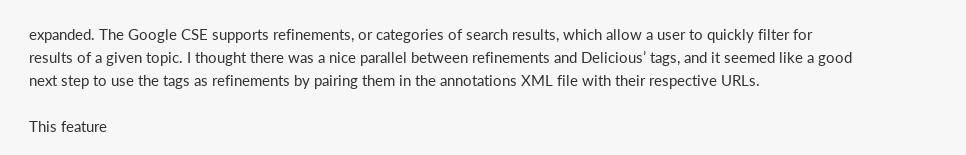expanded. The Google CSE supports refinements, or categories of search results, which allow a user to quickly filter for results of a given topic. I thought there was a nice parallel between refinements and Delicious’ tags, and it seemed like a good next step to use the tags as refinements by pairing them in the annotations XML file with their respective URLs.

This feature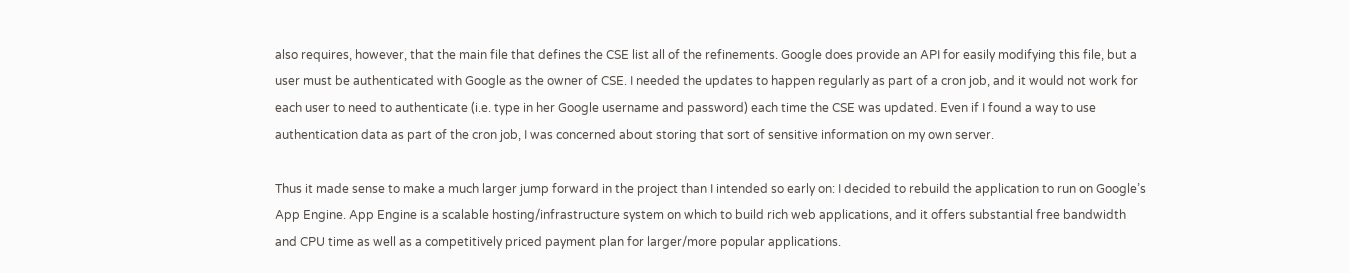also requires, however, that the main file that defines the CSE list all of the refinements. Google does provide an API for easily modifying this file, but a user must be authenticated with Google as the owner of CSE. I needed the updates to happen regularly as part of a cron job, and it would not work for each user to need to authenticate (i.e. type in her Google username and password) each time the CSE was updated. Even if I found a way to use authentication data as part of the cron job, I was concerned about storing that sort of sensitive information on my own server.

Thus it made sense to make a much larger jump forward in the project than I intended so early on: I decided to rebuild the application to run on Google’s App Engine. App Engine is a scalable hosting/infrastructure system on which to build rich web applications, and it offers substantial free bandwidth and CPU time as well as a competitively priced payment plan for larger/more popular applications.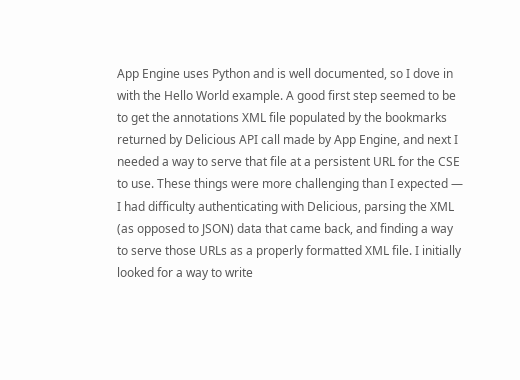App Engine uses Python and is well documented, so I dove in with the Hello World example. A good first step seemed to be to get the annotations XML file populated by the bookmarks returned by Delicious API call made by App Engine, and next I needed a way to serve that file at a persistent URL for the CSE to use. These things were more challenging than I expected — I had difficulty authenticating with Delicious, parsing the XML (as opposed to JSON) data that came back, and finding a way to serve those URLs as a properly formatted XML file. I initially looked for a way to write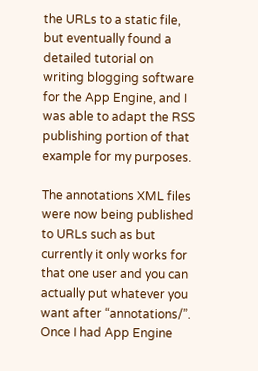the URLs to a static file, but eventually found a detailed tutorial on writing blogging software for the App Engine, and I was able to adapt the RSS publishing portion of that example for my purposes.

The annotations XML files were now being published to URLs such as but currently it only works for that one user and you can actually put whatever you want after “annotations/”. Once I had App Engine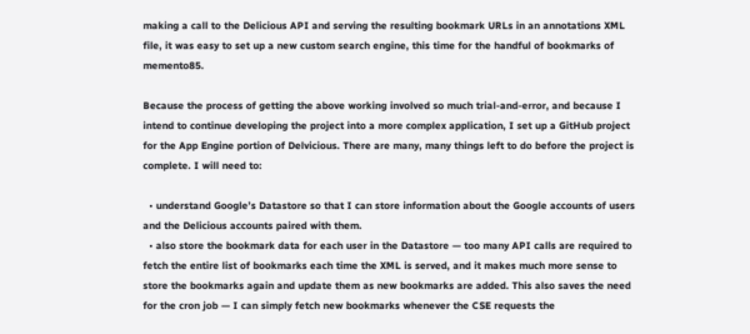making a call to the Delicious API and serving the resulting bookmark URLs in an annotations XML file, it was easy to set up a new custom search engine, this time for the handful of bookmarks of memento85.

Because the process of getting the above working involved so much trial-and-error, and because I intend to continue developing the project into a more complex application, I set up a GitHub project for the App Engine portion of Delvicious. There are many, many things left to do before the project is complete. I will need to:

  • understand Google’s Datastore so that I can store information about the Google accounts of users and the Delicious accounts paired with them.
  • also store the bookmark data for each user in the Datastore — too many API calls are required to fetch the entire list of bookmarks each time the XML is served, and it makes much more sense to store the bookmarks again and update them as new bookmarks are added. This also saves the need for the cron job — I can simply fetch new bookmarks whenever the CSE requests the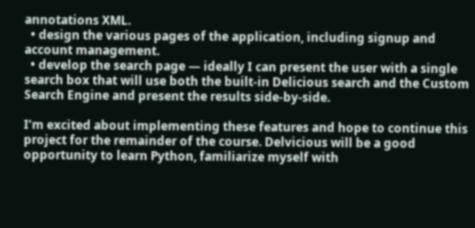annotations XML.
  • design the various pages of the application, including signup and account management.
  • develop the search page — ideally I can present the user with a single search box that will use both the built-in Delicious search and the Custom Search Engine and present the results side-by-side.

I’m excited about implementing these features and hope to continue this project for the remainder of the course. Delvicious will be a good opportunity to learn Python, familiarize myself with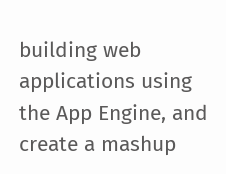building web applications using the App Engine, and create a mashup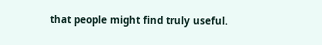that people might find truly useful.